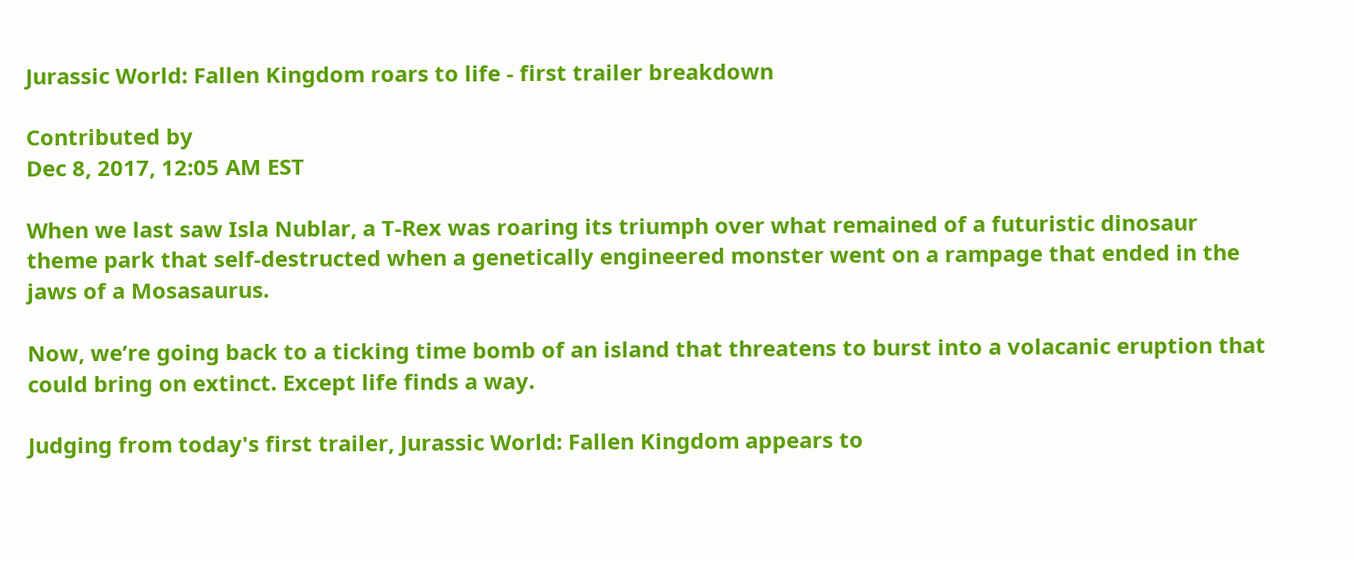Jurassic World: Fallen Kingdom roars to life - first trailer breakdown

Contributed by
Dec 8, 2017, 12:05 AM EST

When we last saw Isla Nublar, a T-Rex was roaring its triumph over what remained of a futuristic dinosaur theme park that self-destructed when a genetically engineered monster went on a rampage that ended in the jaws of a Mosasaurus.

Now, we’re going back to a ticking time bomb of an island that threatens to burst into a volacanic eruption that could bring on extinct. Except life finds a way.

Judging from today's first trailer, Jurassic World: Fallen Kingdom appears to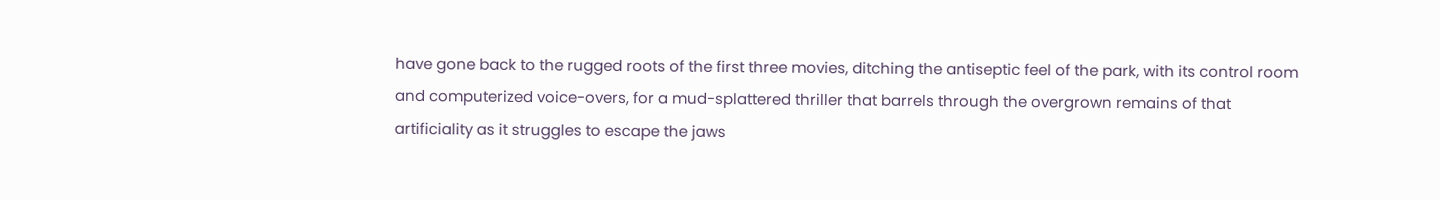have gone back to the rugged roots of the first three movies, ditching the antiseptic feel of the park, with its control room and computerized voice-overs, for a mud-splattered thriller that barrels through the overgrown remains of that artificiality as it struggles to escape the jaws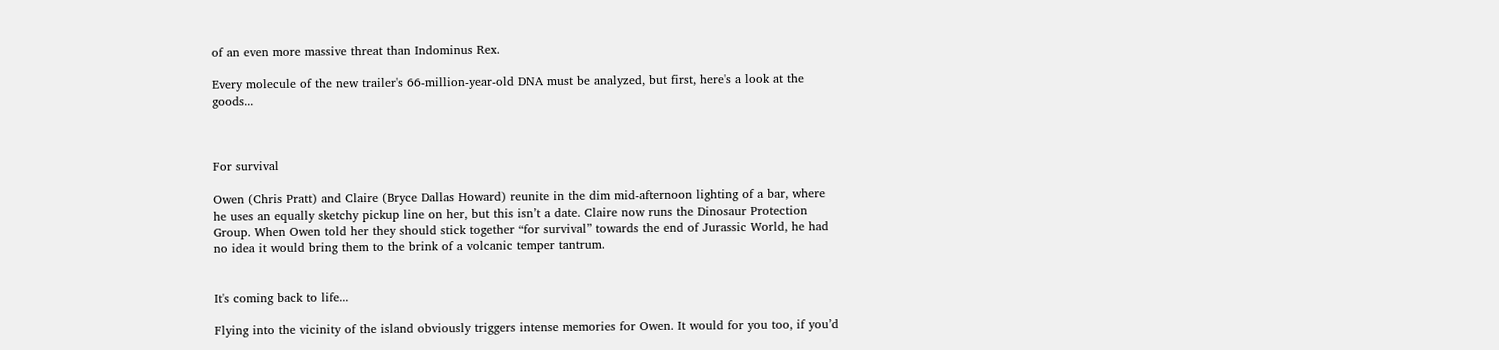of an even more massive threat than Indominus Rex.

Every molecule of the new trailer's 66-million-year-old DNA must be analyzed, but first, here's a look at the goods...



For survival

Owen (Chris Pratt) and Claire (Bryce Dallas Howard) reunite in the dim mid-afternoon lighting of a bar, where he uses an equally sketchy pickup line on her, but this isn’t a date. Claire now runs the Dinosaur Protection Group. When Owen told her they should stick together “for survival” towards the end of Jurassic World, he had no idea it would bring them to the brink of a volcanic temper tantrum.


It's coming back to life...

Flying into the vicinity of the island obviously triggers intense memories for Owen. It would for you too, if you’d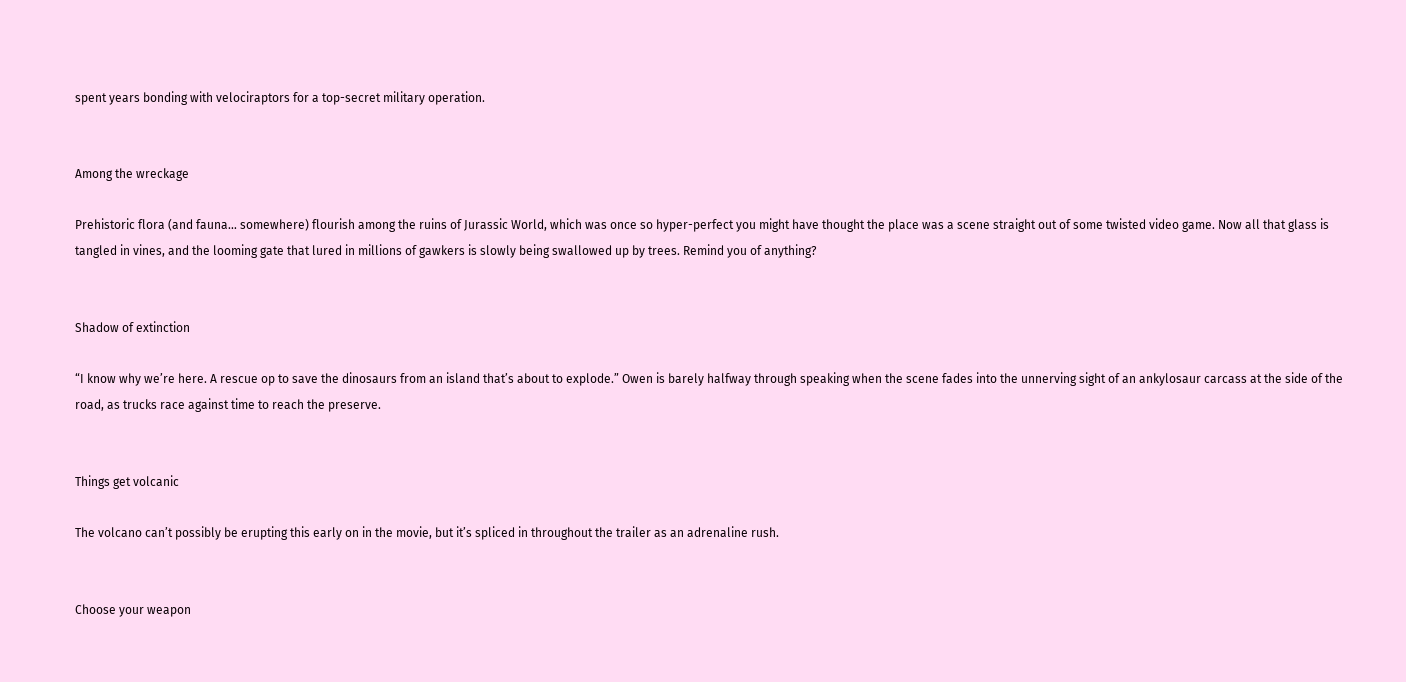spent years bonding with velociraptors for a top-secret military operation.


Among the wreckage

Prehistoric flora (and fauna… somewhere) flourish among the ruins of Jurassic World, which was once so hyper-perfect you might have thought the place was a scene straight out of some twisted video game. Now all that glass is tangled in vines, and the looming gate that lured in millions of gawkers is slowly being swallowed up by trees. Remind you of anything?


Shadow of extinction

“I know why we’re here. A rescue op to save the dinosaurs from an island that’s about to explode.” Owen is barely halfway through speaking when the scene fades into the unnerving sight of an ankylosaur carcass at the side of the road, as trucks race against time to reach the preserve.


Things get volcanic

The volcano can’t possibly be erupting this early on in the movie, but it’s spliced in throughout the trailer as an adrenaline rush.


Choose your weapon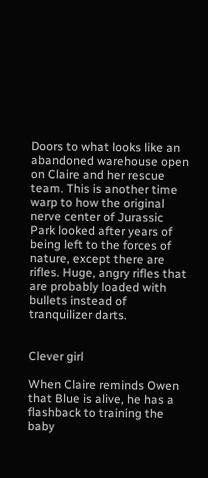Doors to what looks like an abandoned warehouse open on Claire and her rescue team. This is another time warp to how the original nerve center of Jurassic Park looked after years of being left to the forces of nature, except there are rifles. Huge, angry rifles that are probably loaded with bullets instead of tranquilizer darts.


Clever girl

When Claire reminds Owen that Blue is alive, he has a flashback to training the baby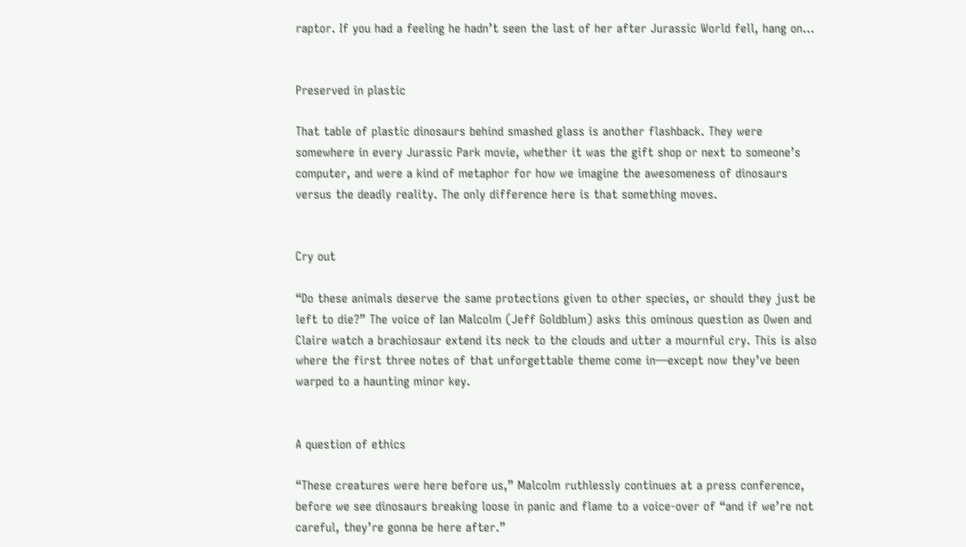raptor. If you had a feeling he hadn’t seen the last of her after Jurassic World fell, hang on…


Preserved in plastic

That table of plastic dinosaurs behind smashed glass is another flashback. They were somewhere in every Jurassic Park movie, whether it was the gift shop or next to someone’s computer, and were a kind of metaphor for how we imagine the awesomeness of dinosaurs versus the deadly reality. The only difference here is that something moves.


Cry out

“Do these animals deserve the same protections given to other species, or should they just be left to die?” The voice of Ian Malcolm (Jeff Goldblum) asks this ominous question as Owen and Claire watch a brachiosaur extend its neck to the clouds and utter a mournful cry. This is also where the first three notes of that unforgettable theme come in—except now they’ve been warped to a haunting minor key.


A question of ethics

“These creatures were here before us,” Malcolm ruthlessly continues at a press conference, before we see dinosaurs breaking loose in panic and flame to a voice-over of “and if we’re not careful, they’re gonna be here after.”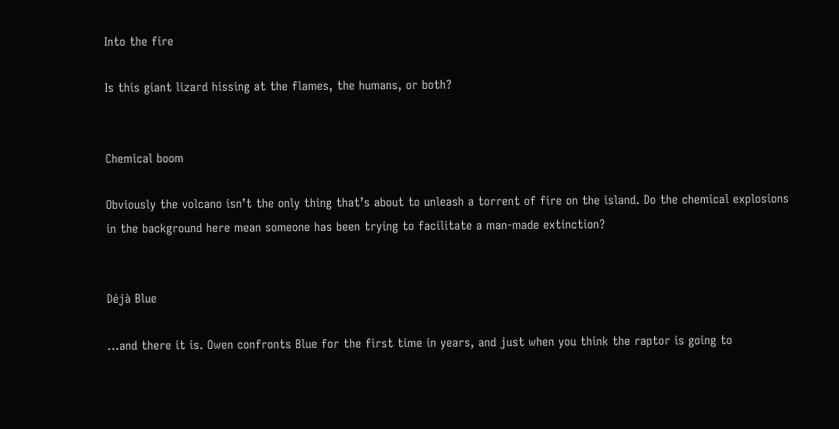Into the fire

Is this giant lizard hissing at the flames, the humans, or both?


Chemical boom

Obviously the volcano isn’t the only thing that’s about to unleash a torrent of fire on the island. Do the chemical explosions in the background here mean someone has been trying to facilitate a man-made extinction?


Déjà Blue

…and there it is. Owen confronts Blue for the first time in years, and just when you think the raptor is going to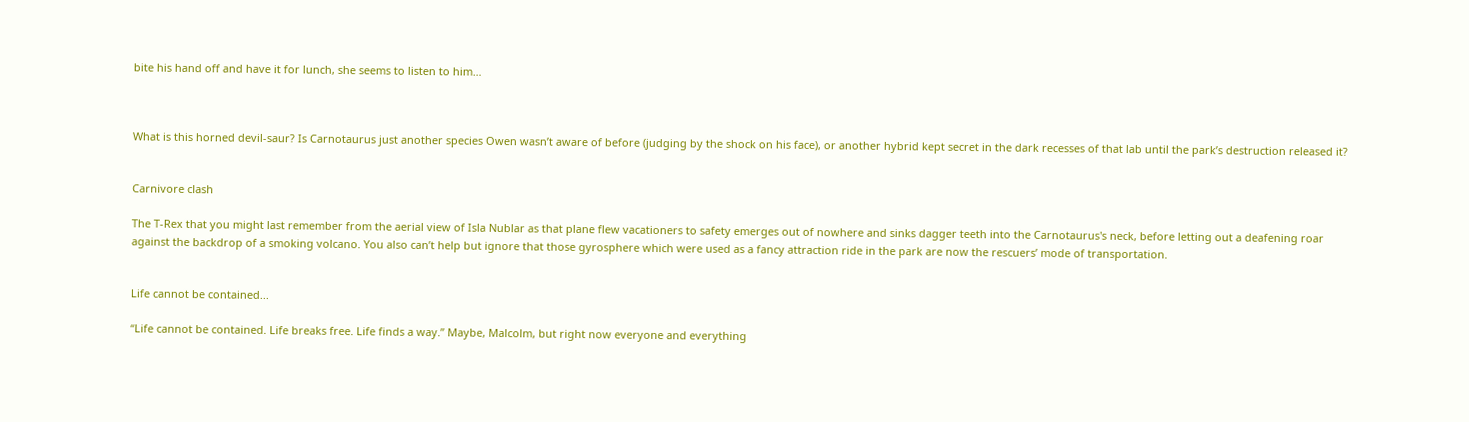bite his hand off and have it for lunch, she seems to listen to him…



What is this horned devil-saur? Is Carnotaurus just another species Owen wasn’t aware of before (judging by the shock on his face), or another hybrid kept secret in the dark recesses of that lab until the park’s destruction released it?


Carnivore clash

The T-Rex that you might last remember from the aerial view of Isla Nublar as that plane flew vacationers to safety emerges out of nowhere and sinks dagger teeth into the Carnotaurus's neck, before letting out a deafening roar against the backdrop of a smoking volcano. You also can’t help but ignore that those gyrosphere which were used as a fancy attraction ride in the park are now the rescuers’ mode of transportation.


Life cannot be contained...

“Life cannot be contained. Life breaks free. Life finds a way.” Maybe, Malcolm, but right now everyone and everything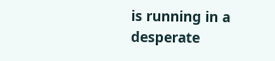is running in a desperate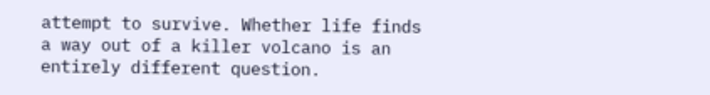attempt to survive. Whether life finds a way out of a killer volcano is an entirely different question.